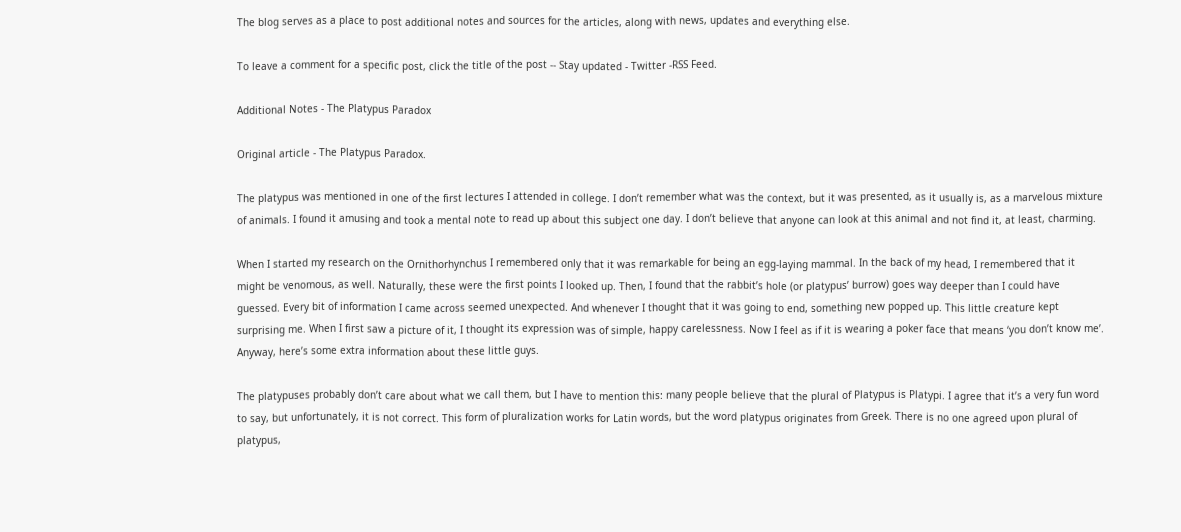The blog serves as a place to post additional notes and sources for the articles, along with news, updates and everything else.

To leave a comment for a specific post, click the title of the post -- Stay updated - Twitter -RSS Feed.

Additional Notes - The Platypus Paradox

Original article - The Platypus Paradox.

The platypus was mentioned in one of the first lectures I attended in college. I don’t remember what was the context, but it was presented, as it usually is, as a marvelous mixture of animals. I found it amusing and took a mental note to read up about this subject one day. I don’t believe that anyone can look at this animal and not find it, at least, charming.

When I started my research on the Ornithorhynchus I remembered only that it was remarkable for being an egg-laying mammal. In the back of my head, I remembered that it might be venomous, as well. Naturally, these were the first points I looked up. Then, I found that the rabbit’s hole (or platypus’ burrow) goes way deeper than I could have guessed. Every bit of information I came across seemed unexpected. And whenever I thought that it was going to end, something new popped up. This little creature kept surprising me. When I first saw a picture of it, I thought its expression was of simple, happy carelessness. Now I feel as if it is wearing a poker face that means ‘you don’t know me’. Anyway, here’s some extra information about these little guys.

The platypuses probably don’t care about what we call them, but I have to mention this: many people believe that the plural of Platypus is Platypi. I agree that it’s a very fun word to say, but unfortunately, it is not correct. This form of pluralization works for Latin words, but the word platypus originates from Greek. There is no one agreed upon plural of platypus,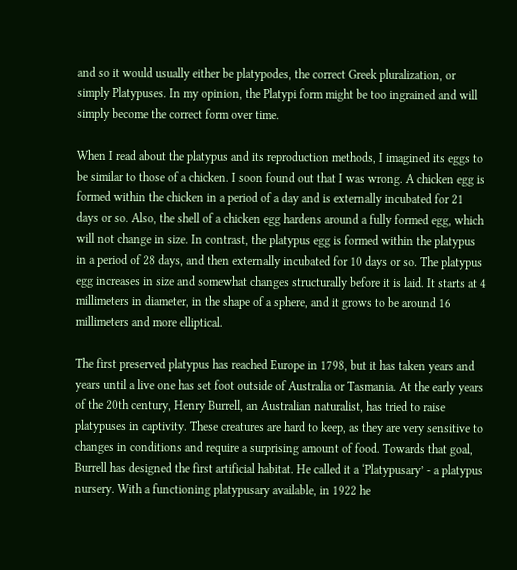and so it would usually either be platypodes, the correct Greek pluralization, or simply Platypuses. In my opinion, the Platypi form might be too ingrained and will simply become the correct form over time.

When I read about the platypus and its reproduction methods, I imagined its eggs to be similar to those of a chicken. I soon found out that I was wrong. A chicken egg is formed within the chicken in a period of a day and is externally incubated for 21 days or so. Also, the shell of a chicken egg hardens around a fully formed egg, which will not change in size. In contrast, the platypus egg is formed within the platypus in a period of 28 days, and then externally incubated for 10 days or so. The platypus egg increases in size and somewhat changes structurally before it is laid. It starts at 4 millimeters in diameter, in the shape of a sphere, and it grows to be around 16 millimeters and more elliptical.

The first preserved platypus has reached Europe in 1798, but it has taken years and years until a live one has set foot outside of Australia or Tasmania. At the early years of the 20th century, Henry Burrell, an Australian naturalist, has tried to raise platypuses in captivity. These creatures are hard to keep, as they are very sensitive to changes in conditions and require a surprising amount of food. Towards that goal, Burrell has designed the first artificial habitat. He called it a ‘Platypusary’ - a platypus nursery. With a functioning platypusary available, in 1922 he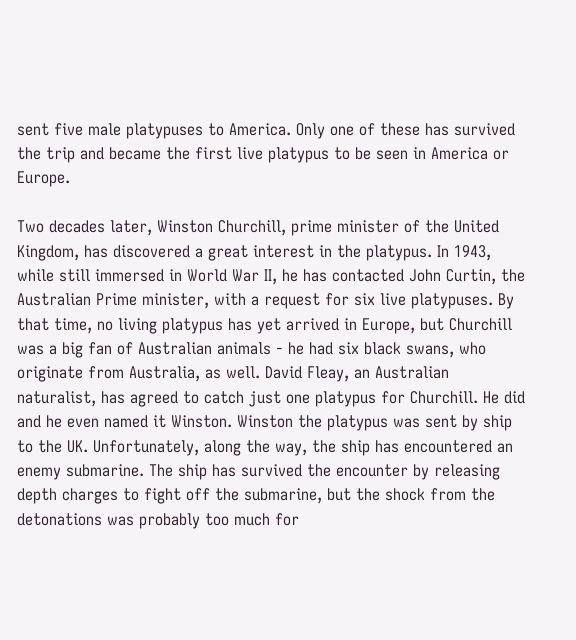sent five male platypuses to America. Only one of these has survived the trip and became the first live platypus to be seen in America or Europe.

Two decades later, Winston Churchill, prime minister of the United Kingdom, has discovered a great interest in the platypus. In 1943, while still immersed in World War II, he has contacted John Curtin, the Australian Prime minister, with a request for six live platypuses. By that time, no living platypus has yet arrived in Europe, but Churchill was a big fan of Australian animals - he had six black swans, who originate from Australia, as well. David Fleay, an Australian naturalist, has agreed to catch just one platypus for Churchill. He did and he even named it Winston. Winston the platypus was sent by ship to the UK. Unfortunately, along the way, the ship has encountered an enemy submarine. The ship has survived the encounter by releasing depth charges to fight off the submarine, but the shock from the detonations was probably too much for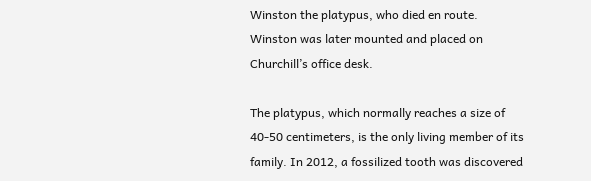Winston the platypus, who died en route. Winston was later mounted and placed on Churchill’s office desk.

The platypus, which normally reaches a size of 40-50 centimeters, is the only living member of its family. In 2012, a fossilized tooth was discovered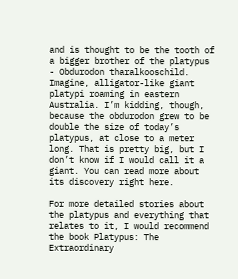and is thought to be the tooth of a bigger brother of the platypus - Obdurodon tharalkooschild. Imagine, alligator-like giant platypi roaming in eastern Australia. I’m kidding, though, because the obdurodon grew to be double the size of today’s platypus, at close to a meter long. That is pretty big, but I don’t know if I would call it a giant. You can read more about its discovery right here.

For more detailed stories about the platypus and everything that relates to it, I would recommend the book Platypus: The Extraordinary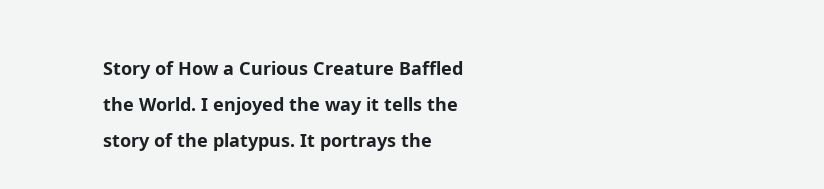Story of How a Curious Creature Baffled the World. I enjoyed the way it tells the story of the platypus. It portrays the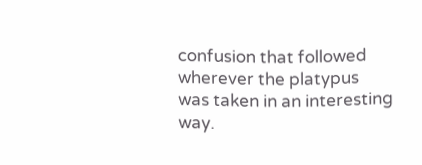confusion that followed wherever the platypus was taken in an interesting way.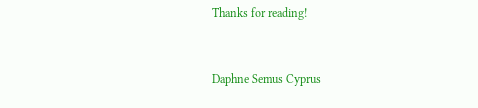Thanks for reading!


Daphne Semus Cyprus